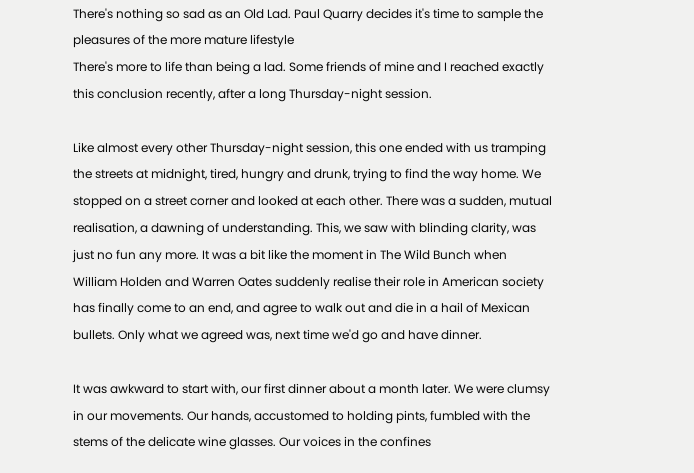There's nothing so sad as an Old Lad. Paul Quarry decides it's time to sample the pleasures of the more mature lifestyle
There's more to life than being a lad. Some friends of mine and I reached exactly this conclusion recently, after a long Thursday-night session.

Like almost every other Thursday-night session, this one ended with us tramping the streets at midnight, tired, hungry and drunk, trying to find the way home. We stopped on a street corner and looked at each other. There was a sudden, mutual realisation, a dawning of understanding. This, we saw with blinding clarity, was just no fun any more. It was a bit like the moment in The Wild Bunch when William Holden and Warren Oates suddenly realise their role in American society has finally come to an end, and agree to walk out and die in a hail of Mexican bullets. Only what we agreed was, next time we'd go and have dinner.

It was awkward to start with, our first dinner about a month later. We were clumsy in our movements. Our hands, accustomed to holding pints, fumbled with the stems of the delicate wine glasses. Our voices in the confines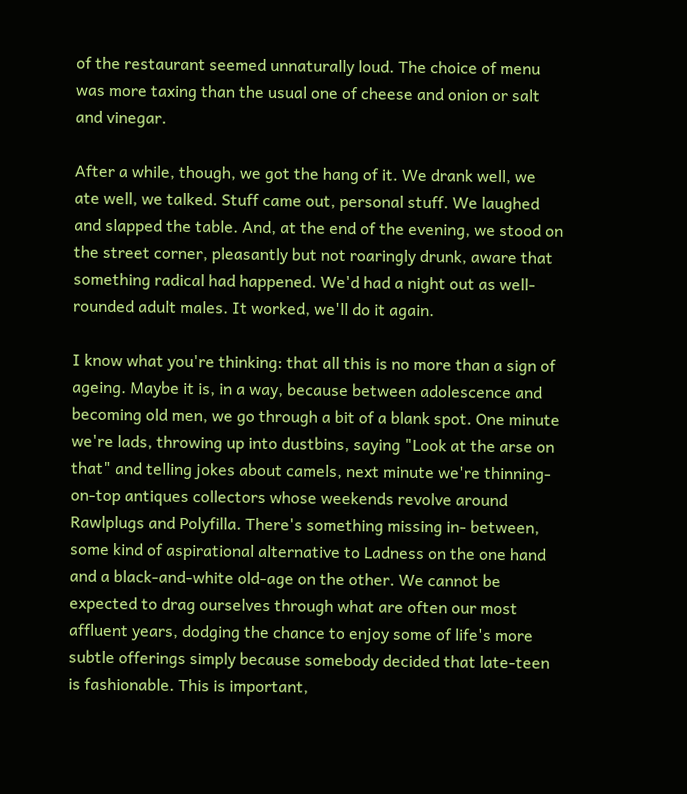of the restaurant seemed unnaturally loud. The choice of menu was more taxing than the usual one of cheese and onion or salt and vinegar.

After a while, though, we got the hang of it. We drank well, we ate well, we talked. Stuff came out, personal stuff. We laughed and slapped the table. And, at the end of the evening, we stood on the street corner, pleasantly but not roaringly drunk, aware that something radical had happened. We'd had a night out as well-rounded adult males. It worked, we'll do it again.

I know what you're thinking: that all this is no more than a sign of ageing. Maybe it is, in a way, because between adolescence and becoming old men, we go through a bit of a blank spot. One minute we're lads, throwing up into dustbins, saying "Look at the arse on that" and telling jokes about camels, next minute we're thinning-on-top antiques collectors whose weekends revolve around Rawlplugs and Polyfilla. There's something missing in- between, some kind of aspirational alternative to Ladness on the one hand and a black-and-white old-age on the other. We cannot be expected to drag ourselves through what are often our most affluent years, dodging the chance to enjoy some of life's more subtle offerings simply because somebody decided that late-teen is fashionable. This is important,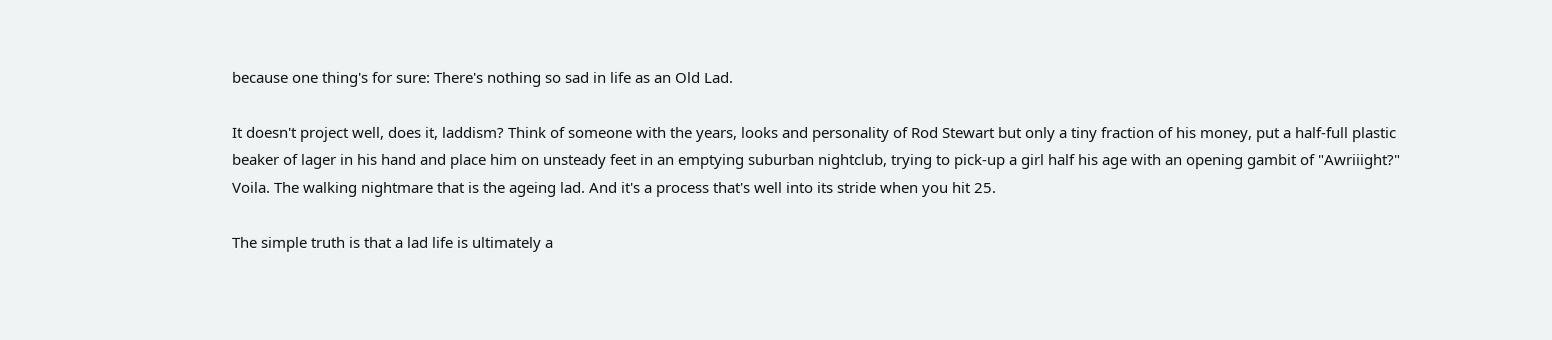because one thing's for sure: There's nothing so sad in life as an Old Lad.

It doesn't project well, does it, laddism? Think of someone with the years, looks and personality of Rod Stewart but only a tiny fraction of his money, put a half-full plastic beaker of lager in his hand and place him on unsteady feet in an emptying suburban nightclub, trying to pick-up a girl half his age with an opening gambit of "Awriiight?" Voila. The walking nightmare that is the ageing lad. And it's a process that's well into its stride when you hit 25.

The simple truth is that a lad life is ultimately a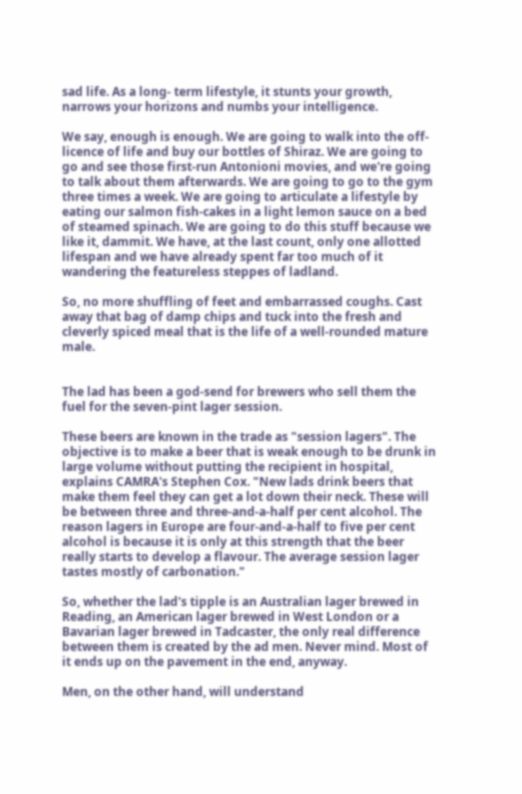sad life. As a long- term lifestyle, it stunts your growth, narrows your horizons and numbs your intelligence.

We say, enough is enough. We are going to walk into the off- licence of life and buy our bottles of Shiraz. We are going to go and see those first-run Antonioni movies, and we're going to talk about them afterwards. We are going to go to the gym three times a week. We are going to articulate a lifestyle by eating our salmon fish-cakes in a light lemon sauce on a bed of steamed spinach. We are going to do this stuff because we like it, dammit. We have, at the last count, only one allotted lifespan and we have already spent far too much of it wandering the featureless steppes of ladland.

So, no more shuffling of feet and embarrassed coughs. Cast away that bag of damp chips and tuck into the fresh and cleverly spiced meal that is the life of a well-rounded mature male.


The lad has been a god-send for brewers who sell them the fuel for the seven-pint lager session.

These beers are known in the trade as "session lagers". The objective is to make a beer that is weak enough to be drunk in large volume without putting the recipient in hospital, explains CAMRA's Stephen Cox. "New lads drink beers that make them feel they can get a lot down their neck. These will be between three and three-and-a-half per cent alcohol. The reason lagers in Europe are four-and-a-half to five per cent alcohol is because it is only at this strength that the beer really starts to develop a flavour. The average session lager tastes mostly of carbonation."

So, whether the lad's tipple is an Australian lager brewed in Reading, an American lager brewed in West London or a Bavarian lager brewed in Tadcaster, the only real difference between them is created by the ad men. Never mind. Most of it ends up on the pavement in the end, anyway.

Men, on the other hand, will understand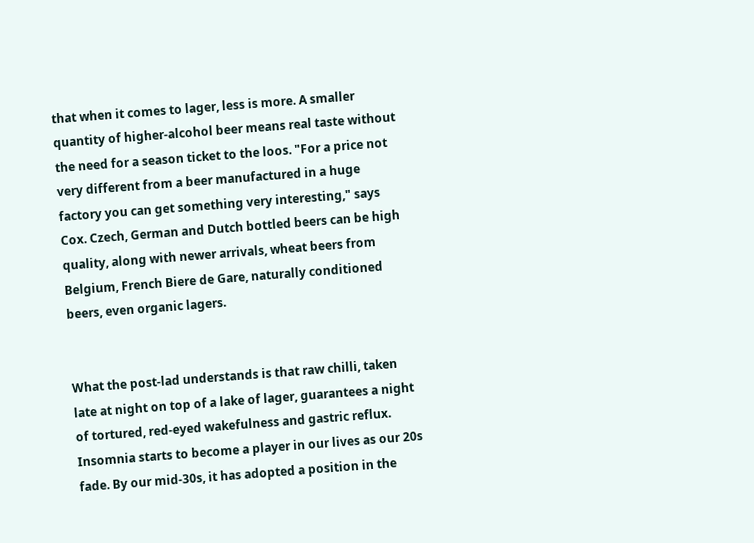that when it comes to lager, less is more. A smaller quantity of higher-alcohol beer means real taste without the need for a season ticket to the loos. "For a price not very different from a beer manufactured in a huge factory you can get something very interesting," says Cox. Czech, German and Dutch bottled beers can be high quality, along with newer arrivals, wheat beers from Belgium, French Biere de Gare, naturally conditioned beers, even organic lagers.


What the post-lad understands is that raw chilli, taken late at night on top of a lake of lager, guarantees a night of tortured, red-eyed wakefulness and gastric reflux. Insomnia starts to become a player in our lives as our 20s fade. By our mid-30s, it has adopted a position in the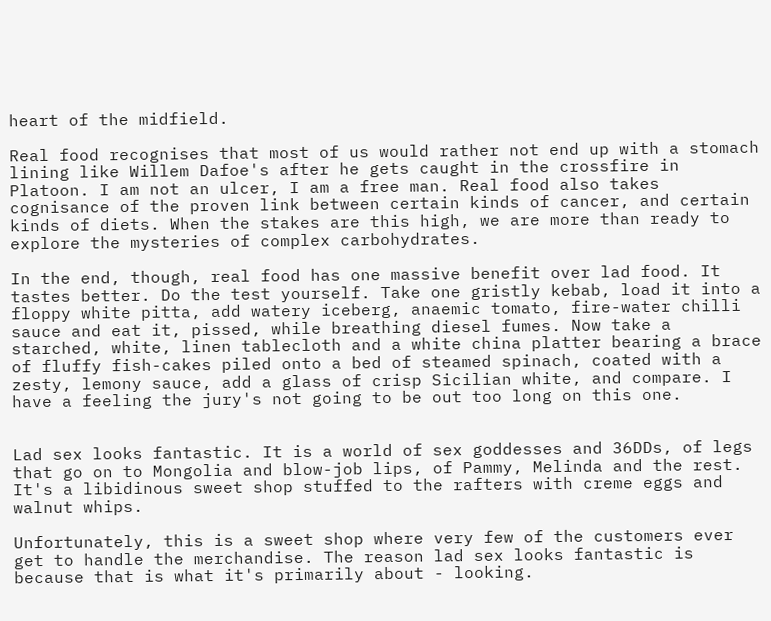heart of the midfield.

Real food recognises that most of us would rather not end up with a stomach lining like Willem Dafoe's after he gets caught in the crossfire in Platoon. I am not an ulcer, I am a free man. Real food also takes cognisance of the proven link between certain kinds of cancer, and certain kinds of diets. When the stakes are this high, we are more than ready to explore the mysteries of complex carbohydrates.

In the end, though, real food has one massive benefit over lad food. It tastes better. Do the test yourself. Take one gristly kebab, load it into a floppy white pitta, add watery iceberg, anaemic tomato, fire-water chilli sauce and eat it, pissed, while breathing diesel fumes. Now take a starched, white, linen tablecloth and a white china platter bearing a brace of fluffy fish-cakes piled onto a bed of steamed spinach, coated with a zesty, lemony sauce, add a glass of crisp Sicilian white, and compare. I have a feeling the jury's not going to be out too long on this one.


Lad sex looks fantastic. It is a world of sex goddesses and 36DDs, of legs that go on to Mongolia and blow-job lips, of Pammy, Melinda and the rest. It's a libidinous sweet shop stuffed to the rafters with creme eggs and walnut whips.

Unfortunately, this is a sweet shop where very few of the customers ever get to handle the merchandise. The reason lad sex looks fantastic is because that is what it's primarily about - looking.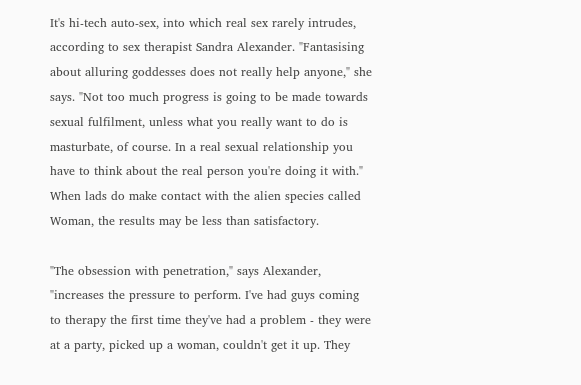It's hi-tech auto-sex, into which real sex rarely intrudes, according to sex therapist Sandra Alexander. "Fantasising about alluring goddesses does not really help anyone," she says. "Not too much progress is going to be made towards sexual fulfilment, unless what you really want to do is masturbate, of course. In a real sexual relationship you have to think about the real person you're doing it with." When lads do make contact with the alien species called Woman, the results may be less than satisfactory.

"The obsession with penetration," says Alexander, "increases the pressure to perform. I've had guys coming to therapy the first time they've had a problem - they were at a party, picked up a woman, couldn't get it up. They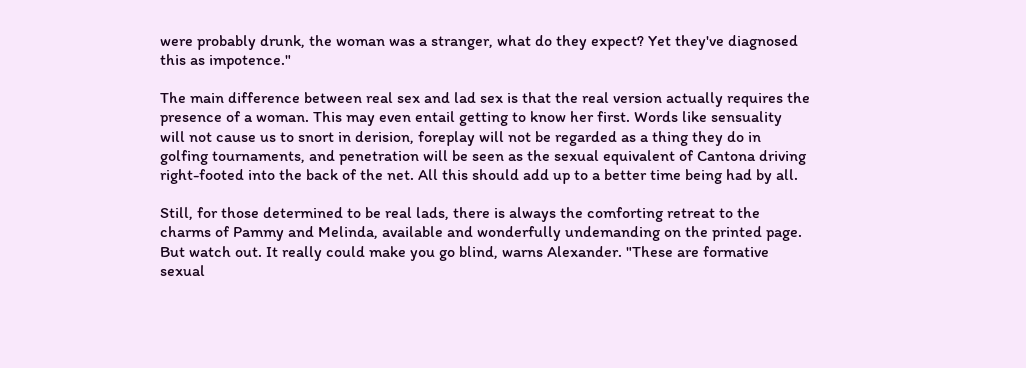were probably drunk, the woman was a stranger, what do they expect? Yet they've diagnosed this as impotence."

The main difference between real sex and lad sex is that the real version actually requires the presence of a woman. This may even entail getting to know her first. Words like sensuality will not cause us to snort in derision, foreplay will not be regarded as a thing they do in golfing tournaments, and penetration will be seen as the sexual equivalent of Cantona driving right-footed into the back of the net. All this should add up to a better time being had by all.

Still, for those determined to be real lads, there is always the comforting retreat to the charms of Pammy and Melinda, available and wonderfully undemanding on the printed page. But watch out. It really could make you go blind, warns Alexander. "These are formative sexual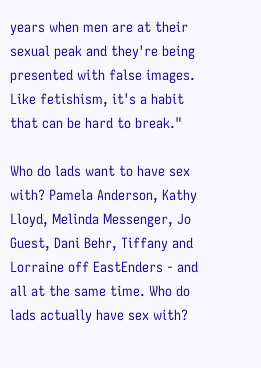years when men are at their sexual peak and they're being presented with false images. Like fetishism, it's a habit that can be hard to break."

Who do lads want to have sex with? Pamela Anderson, Kathy Lloyd, Melinda Messenger, Jo Guest, Dani Behr, Tiffany and Lorraine off EastEnders - and all at the same time. Who do lads actually have sex with?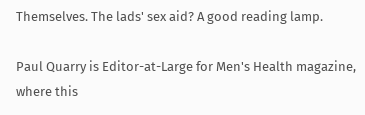Themselves. The lads' sex aid? A good reading lamp.

Paul Quarry is Editor-at-Large for Men's Health magazine, where this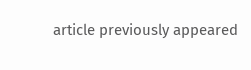article previously appeared